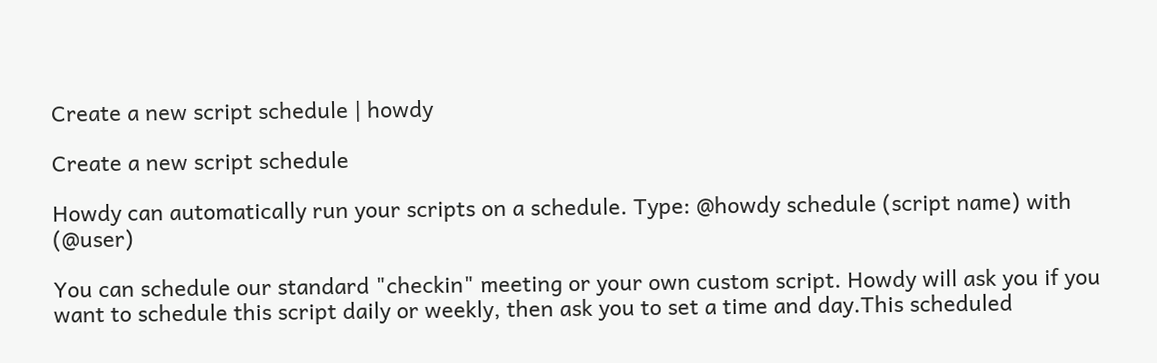Create a new script schedule | howdy

Create a new script schedule

Howdy can automatically run your scripts on a schedule. Type: @howdy schedule (script name) with (@user)

You can schedule our standard "checkin" meeting or your own custom script. Howdy will ask you if you want to schedule this script daily or weekly, then ask you to set a time and day.This scheduled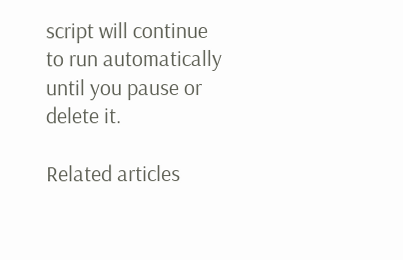script will continue to run automatically until you pause or delete it.

Related articles